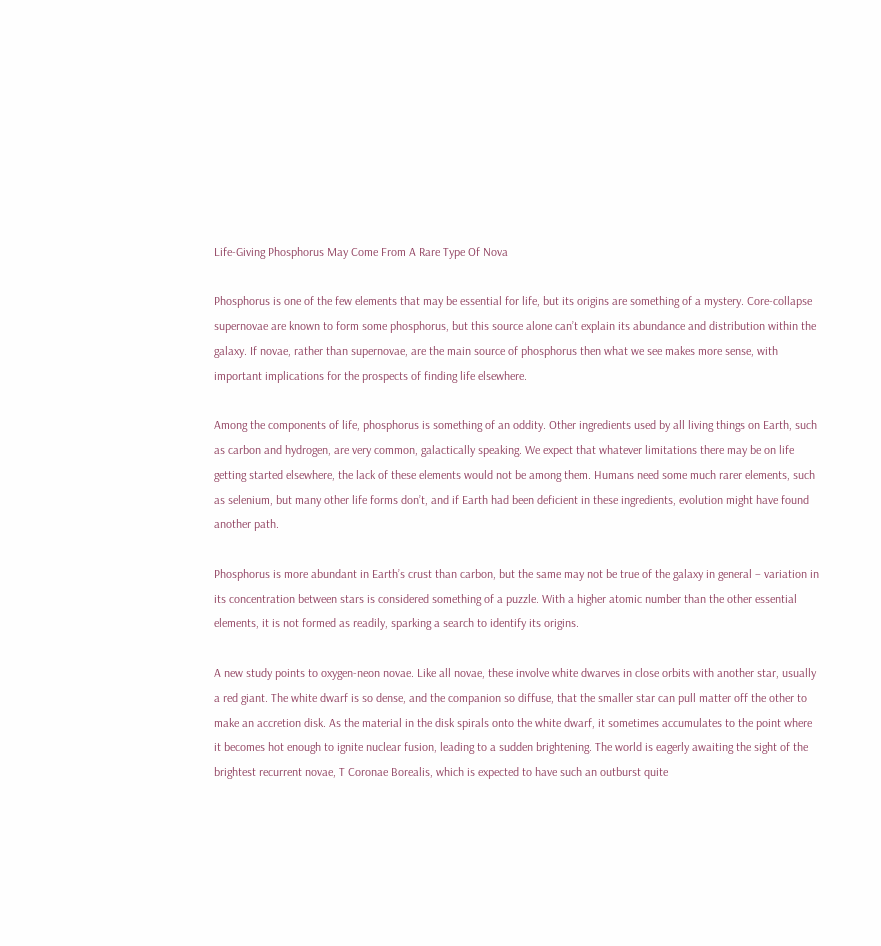Life-Giving Phosphorus May Come From A Rare Type Of Nova

Phosphorus is one of the few elements that may be essential for life, but its origins are something of a mystery. Core-collapse supernovae are known to form some phosphorus, but this source alone can’t explain its abundance and distribution within the galaxy. If novae, rather than supernovae, are the main source of phosphorus then what we see makes more sense, with important implications for the prospects of finding life elsewhere.

Among the components of life, phosphorus is something of an oddity. Other ingredients used by all living things on Earth, such as carbon and hydrogen, are very common, galactically speaking. We expect that whatever limitations there may be on life getting started elsewhere, the lack of these elements would not be among them. Humans need some much rarer elements, such as selenium, but many other life forms don’t, and if Earth had been deficient in these ingredients, evolution might have found another path.

Phosphorus is more abundant in Earth’s crust than carbon, but the same may not be true of the galaxy in general – variation in its concentration between stars is considered something of a puzzle. With a higher atomic number than the other essential elements, it is not formed as readily, sparking a search to identify its origins.

A new study points to oxygen-neon novae. Like all novae, these involve white dwarves in close orbits with another star, usually a red giant. The white dwarf is so dense, and the companion so diffuse, that the smaller star can pull matter off the other to make an accretion disk. As the material in the disk spirals onto the white dwarf, it sometimes accumulates to the point where it becomes hot enough to ignite nuclear fusion, leading to a sudden brightening. The world is eagerly awaiting the sight of the brightest recurrent novae, T Coronae Borealis, which is expected to have such an outburst quite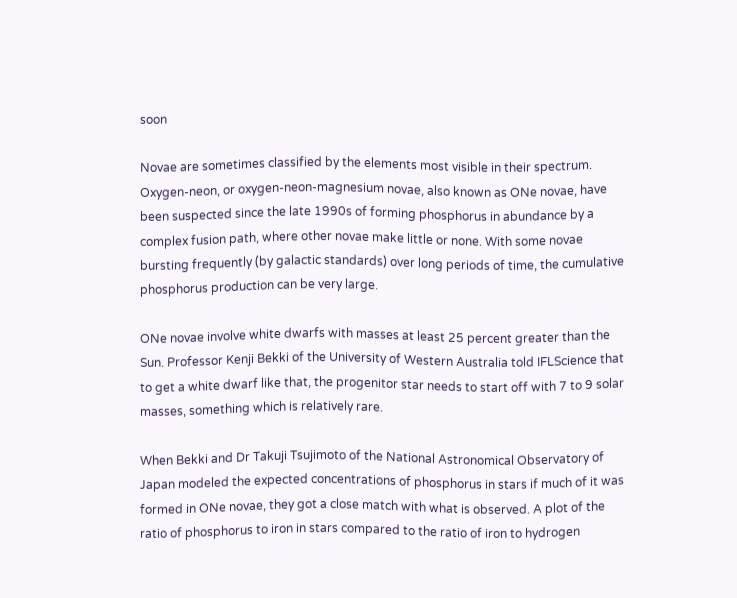soon

Novae are sometimes classified by the elements most visible in their spectrum. Oxygen-neon, or oxygen-neon-magnesium novae, also known as ONe novae, have been suspected since the late 1990s of forming phosphorus in abundance by a complex fusion path, where other novae make little or none. With some novae bursting frequently (by galactic standards) over long periods of time, the cumulative phosphorus production can be very large.

ONe novae involve white dwarfs with masses at least 25 percent greater than the Sun. Professor Kenji Bekki of the University of Western Australia told IFLScience that to get a white dwarf like that, the progenitor star needs to start off with 7 to 9 solar masses, something which is relatively rare.

When Bekki and Dr Takuji Tsujimoto of the National Astronomical Observatory of Japan modeled the expected concentrations of phosphorus in stars if much of it was formed in ONe novae, they got a close match with what is observed. A plot of the ratio of phosphorus to iron in stars compared to the ratio of iron to hydrogen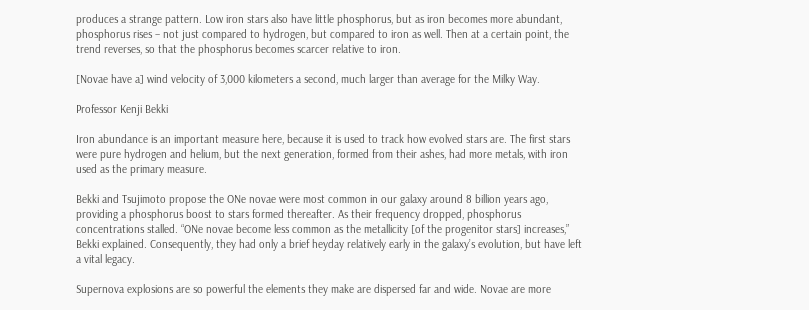produces a strange pattern. Low iron stars also have little phosphorus, but as iron becomes more abundant, phosphorus rises – not just compared to hydrogen, but compared to iron as well. Then at a certain point, the trend reverses, so that the phosphorus becomes scarcer relative to iron.

[Novae have a] wind velocity of 3,000 kilometers a second, much larger than average for the Milky Way.

Professor Kenji Bekki

Iron abundance is an important measure here, because it is used to track how evolved stars are. The first stars were pure hydrogen and helium, but the next generation, formed from their ashes, had more metals, with iron used as the primary measure.

Bekki and Tsujimoto propose the ONe novae were most common in our galaxy around 8 billion years ago, providing a phosphorus boost to stars formed thereafter. As their frequency dropped, phosphorus concentrations stalled. “ONe novae become less common as the metallicity [of the progenitor stars] increases,” Bekki explained. Consequently, they had only a brief heyday relatively early in the galaxy’s evolution, but have left a vital legacy.

Supernova explosions are so powerful the elements they make are dispersed far and wide. Novae are more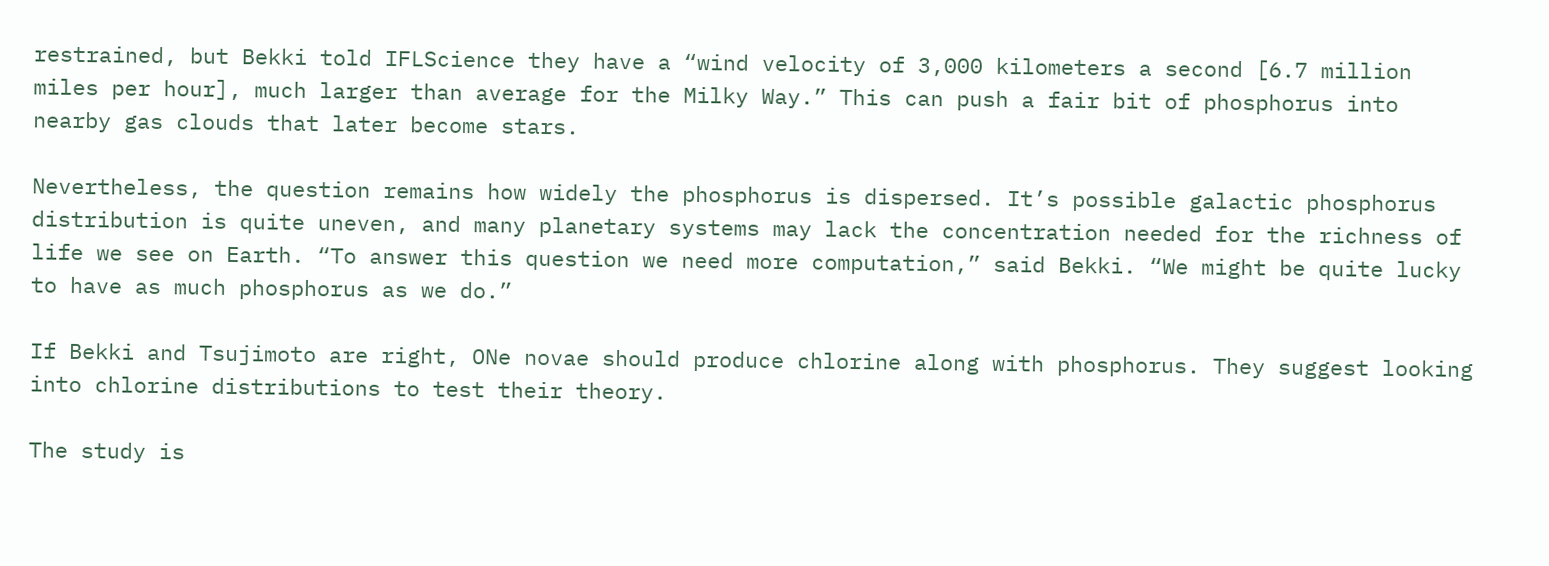restrained, but Bekki told IFLScience they have a “wind velocity of 3,000 kilometers a second [6.7 million miles per hour], much larger than average for the Milky Way.” This can push a fair bit of phosphorus into nearby gas clouds that later become stars.

Nevertheless, the question remains how widely the phosphorus is dispersed. It’s possible galactic phosphorus distribution is quite uneven, and many planetary systems may lack the concentration needed for the richness of life we see on Earth. “To answer this question we need more computation,” said Bekki. “We might be quite lucky to have as much phosphorus as we do.”

If Bekki and Tsujimoto are right, ONe novae should produce chlorine along with phosphorus. They suggest looking into chlorine distributions to test their theory.

The study is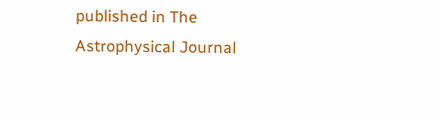published in The Astrophysical Journal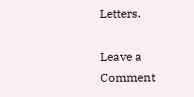Letters.

Leave a Comment